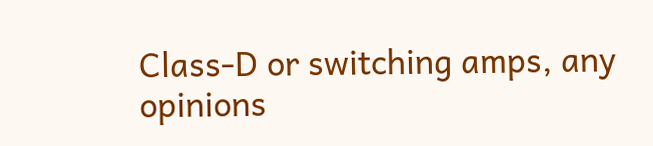Class-D or switching amps, any opinions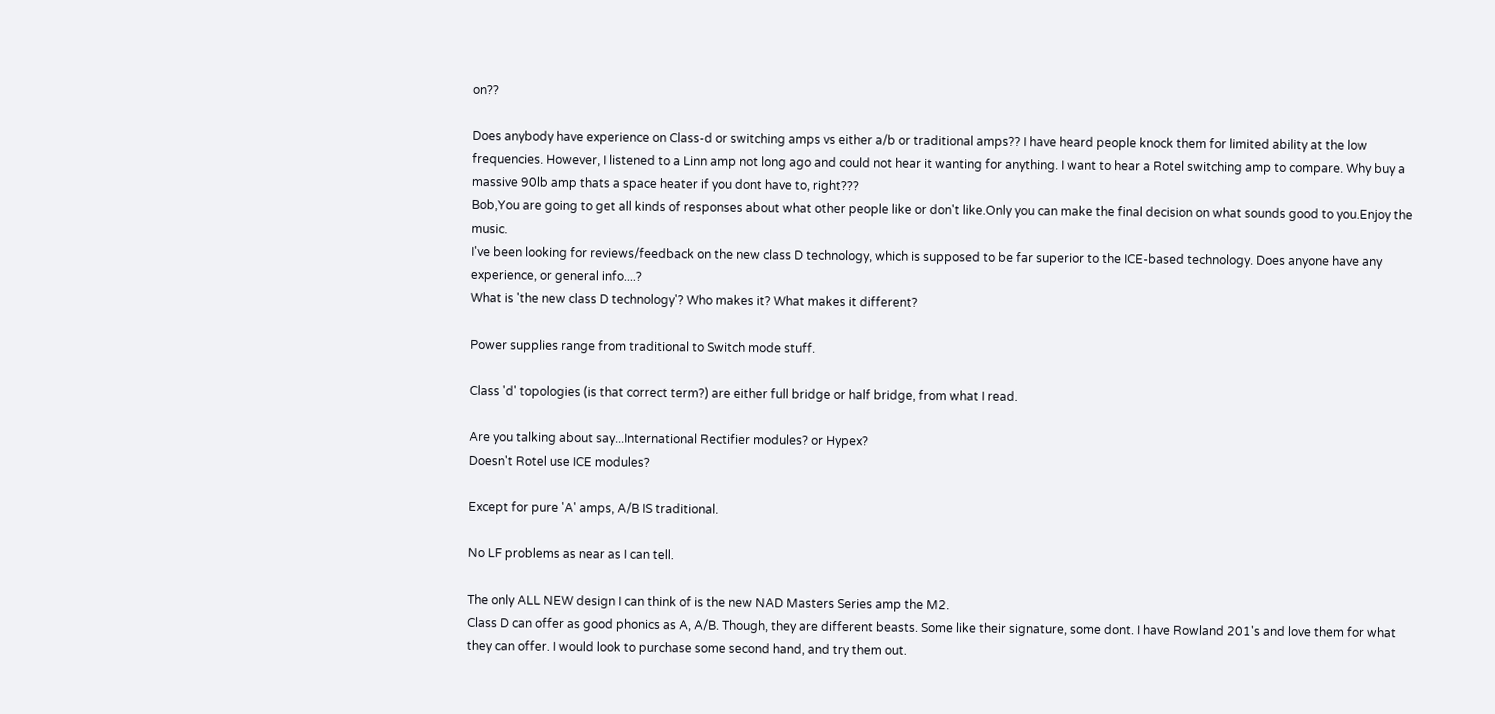on??

Does anybody have experience on Class-d or switching amps vs either a/b or traditional amps?? I have heard people knock them for limited ability at the low frequencies. However, I listened to a Linn amp not long ago and could not hear it wanting for anything. I want to hear a Rotel switching amp to compare. Why buy a massive 90lb amp thats a space heater if you dont have to, right???
Bob,You are going to get all kinds of responses about what other people like or don't like.Only you can make the final decision on what sounds good to you.Enjoy the music.
I've been looking for reviews/feedback on the new class D technology, which is supposed to be far superior to the ICE-based technology. Does anyone have any experience, or general info....?
What is 'the new class D technology'? Who makes it? What makes it different?

Power supplies range from traditional to Switch mode stuff.

Class 'd' topologies (is that correct term?) are either full bridge or half bridge, from what I read.

Are you talking about say...International Rectifier modules? or Hypex?
Doesn't Rotel use ICE modules?

Except for pure 'A' amps, A/B IS traditional.

No LF problems as near as I can tell.

The only ALL NEW design I can think of is the new NAD Masters Series amp the M2.
Class D can offer as good phonics as A, A/B. Though, they are different beasts. Some like their signature, some dont. I have Rowland 201's and love them for what they can offer. I would look to purchase some second hand, and try them out.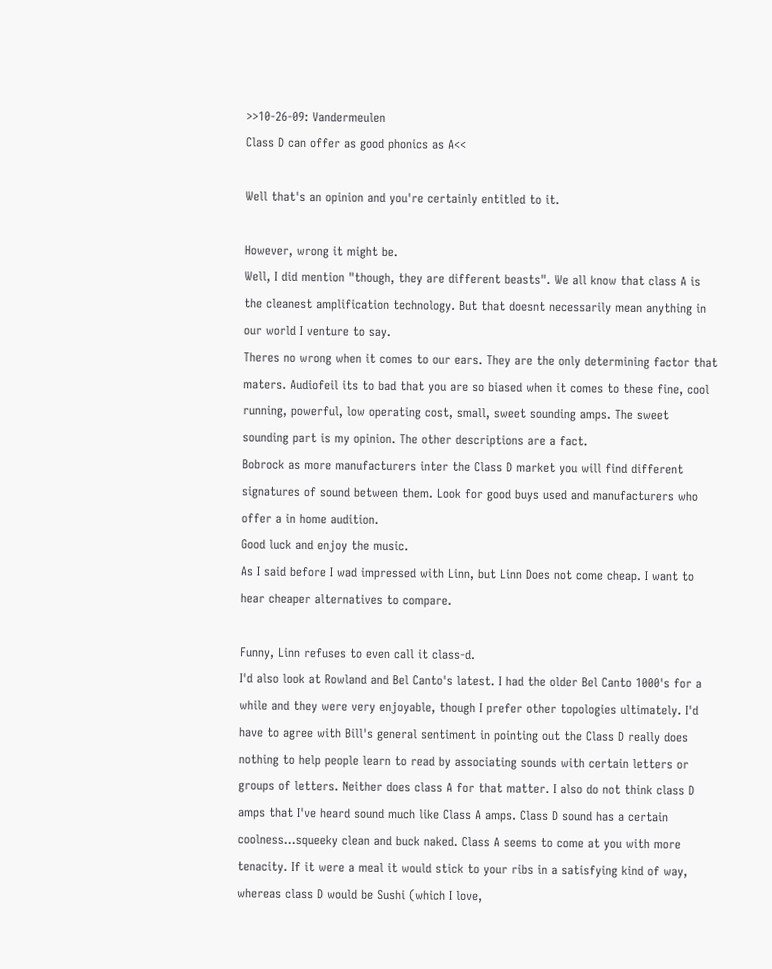>>10-26-09: Vandermeulen
Class D can offer as good phonics as A<<

Well that's an opinion and you're certainly entitled to it.

However, wrong it might be.
Well, I did mention "though, they are different beasts". We all know that class A is the cleanest amplification technology. But that doesnt necessarily mean anything in our world I venture to say.
Theres no wrong when it comes to our ears. They are the only determining factor that maters. Audiofeil its to bad that you are so biased when it comes to these fine, cool running, powerful, low operating cost, small, sweet sounding amps. The sweet sounding part is my opinion. The other descriptions are a fact.
Bobrock as more manufacturers inter the Class D market you will find different signatures of sound between them. Look for good buys used and manufacturers who offer a in home audition.
Good luck and enjoy the music.
As I said before I wad impressed with Linn, but Linn Does not come cheap. I want to hear cheaper alternatives to compare.

Funny, Linn refuses to even call it class-d.
I'd also look at Rowland and Bel Canto's latest. I had the older Bel Canto 1000's for a while and they were very enjoyable, though I prefer other topologies ultimately. I'd have to agree with Bill's general sentiment in pointing out the Class D really does nothing to help people learn to read by associating sounds with certain letters or groups of letters. Neither does class A for that matter. I also do not think class D amps that I've heard sound much like Class A amps. Class D sound has a certain coolness...squeeky clean and buck naked. Class A seems to come at you with more tenacity. If it were a meal it would stick to your ribs in a satisfying kind of way, whereas class D would be Sushi (which I love,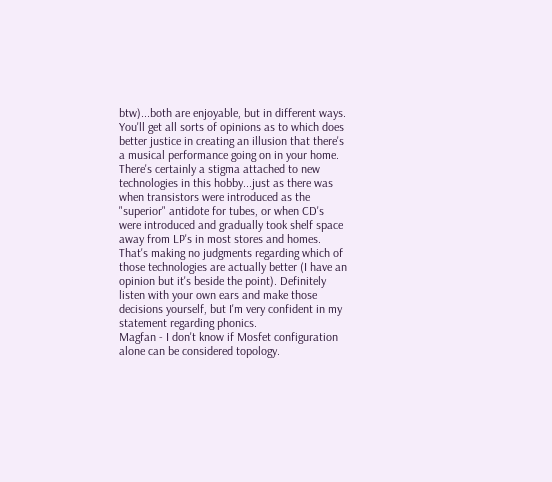btw)...both are enjoyable, but in different ways. You'll get all sorts of opinions as to which does better justice in creating an illusion that there's a musical performance going on in your home. There's certainly a stigma attached to new technologies in this hobby...just as there was when transistors were introduced as the "superior" antidote for tubes, or when CD's were introduced and gradually took shelf space away from LP's in most stores and homes. That's making no judgments regarding which of those technologies are actually better (I have an opinion but it's beside the point). Definitely listen with your own ears and make those decisions yourself, but I'm very confident in my statement regarding phonics.
Magfan - I don't know if Mosfet configuration alone can be considered topology.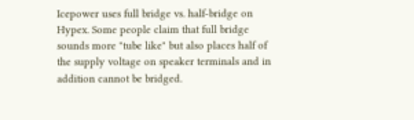Icepower uses full bridge vs. half-bridge on Hypex. Some people claim that full bridge sounds more "tube like" but also places half of the supply voltage on speaker terminals and in addition cannot be bridged.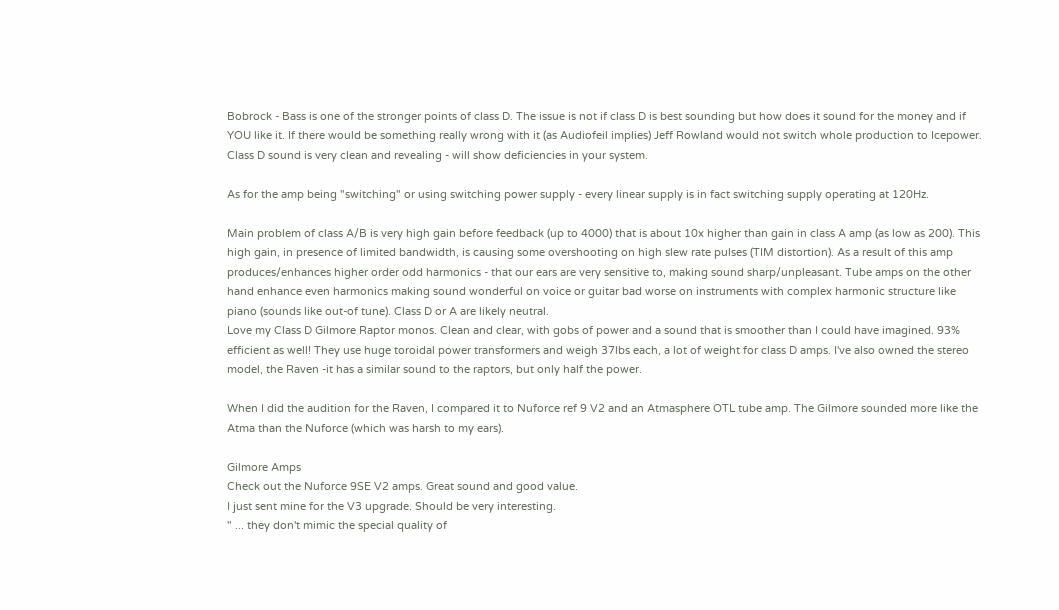Bobrock - Bass is one of the stronger points of class D. The issue is not if class D is best sounding but how does it sound for the money and if YOU like it. If there would be something really wrong with it (as Audiofeil implies) Jeff Rowland would not switch whole production to Icepower. Class D sound is very clean and revealing - will show deficiencies in your system.

As for the amp being "switching" or using switching power supply - every linear supply is in fact switching supply operating at 120Hz.

Main problem of class A/B is very high gain before feedback (up to 4000) that is about 10x higher than gain in class A amp (as low as 200). This high gain, in presence of limited bandwidth, is causing some overshooting on high slew rate pulses (TIM distortion). As a result of this amp produces/enhances higher order odd harmonics - that our ears are very sensitive to, making sound sharp/unpleasant. Tube amps on the other hand enhance even harmonics making sound wonderful on voice or guitar bad worse on instruments with complex harmonic structure like piano (sounds like out-of tune). Class D or A are likely neutral.
Love my Class D Gilmore Raptor monos. Clean and clear, with gobs of power and a sound that is smoother than I could have imagined. 93% efficient as well! They use huge toroidal power transformers and weigh 37lbs each, a lot of weight for class D amps. I've also owned the stereo model, the Raven -it has a similar sound to the raptors, but only half the power.

When I did the audition for the Raven, I compared it to Nuforce ref 9 V2 and an Atmasphere OTL tube amp. The Gilmore sounded more like the Atma than the Nuforce (which was harsh to my ears).

Gilmore Amps
Check out the Nuforce 9SE V2 amps. Great sound and good value.
I just sent mine for the V3 upgrade. Should be very interesting.
" ... they don't mimic the special quality of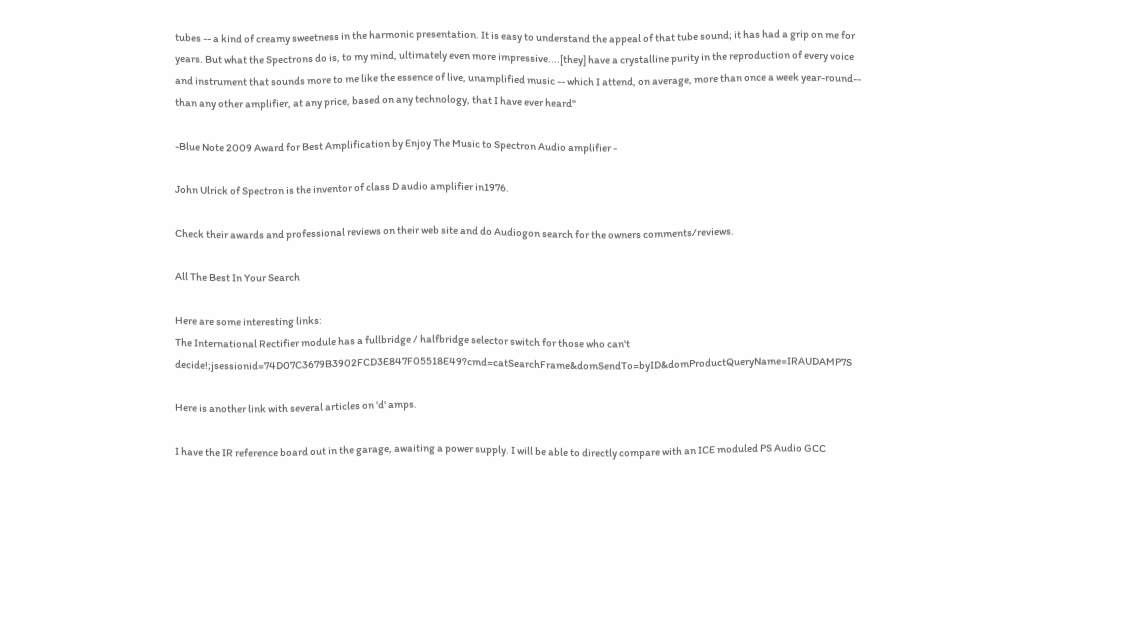tubes -- a kind of creamy sweetness in the harmonic presentation. It is easy to understand the appeal of that tube sound; it has had a grip on me for years. But what the Spectrons do is, to my mind, ultimately even more impressive....[they] have a crystalline purity in the reproduction of every voice and instrument that sounds more to me like the essence of live, unamplified music -- which I attend, on average, more than once a week year-round-- than any other amplifier, at any price, based on any technology, that I have ever heard"

-Blue Note 2009 Award for Best Amplification by Enjoy The Music to Spectron Audio amplifier -

John Ulrick of Spectron is the inventor of class D audio amplifier in1976.

Check their awards and professional reviews on their web site and do Audiogon search for the owners comments/reviews.

All The Best In Your Search

Here are some interesting links:
The International Rectifier module has a fullbridge / halfbridge selector switch for those who can't decide!;jsessionid=74D07C3679B3902FCD3E847F05518E49?cmd=catSearchFrame&domSendTo=byID&domProductQueryName=IRAUDAMP7S

Here is another link with several articles on 'd' amps.

I have the IR reference board out in the garage, awaiting a power supply. I will be able to directly compare with an ICE moduled PS Audio GCC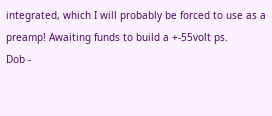integrated, which I will probably be forced to use as a preamp! Awaiting funds to build a +-55volt ps.
Dob -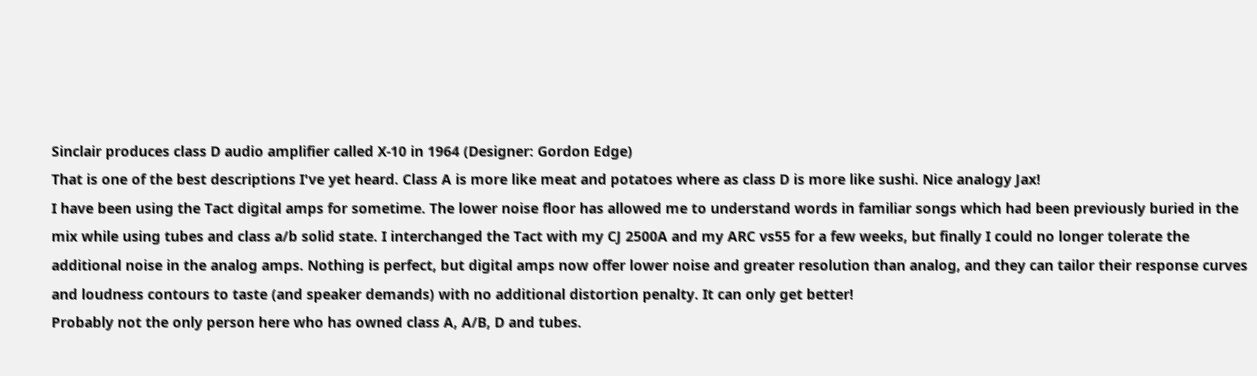Sinclair produces class D audio amplifier called X-10 in 1964 (Designer: Gordon Edge)
That is one of the best descriptions I've yet heard. Class A is more like meat and potatoes where as class D is more like sushi. Nice analogy Jax!
I have been using the Tact digital amps for sometime. The lower noise floor has allowed me to understand words in familiar songs which had been previously buried in the mix while using tubes and class a/b solid state. I interchanged the Tact with my CJ 2500A and my ARC vs55 for a few weeks, but finally I could no longer tolerate the additional noise in the analog amps. Nothing is perfect, but digital amps now offer lower noise and greater resolution than analog, and they can tailor their response curves and loudness contours to taste (and speaker demands) with no additional distortion penalty. It can only get better!
Probably not the only person here who has owned class A, A/B, D and tubes.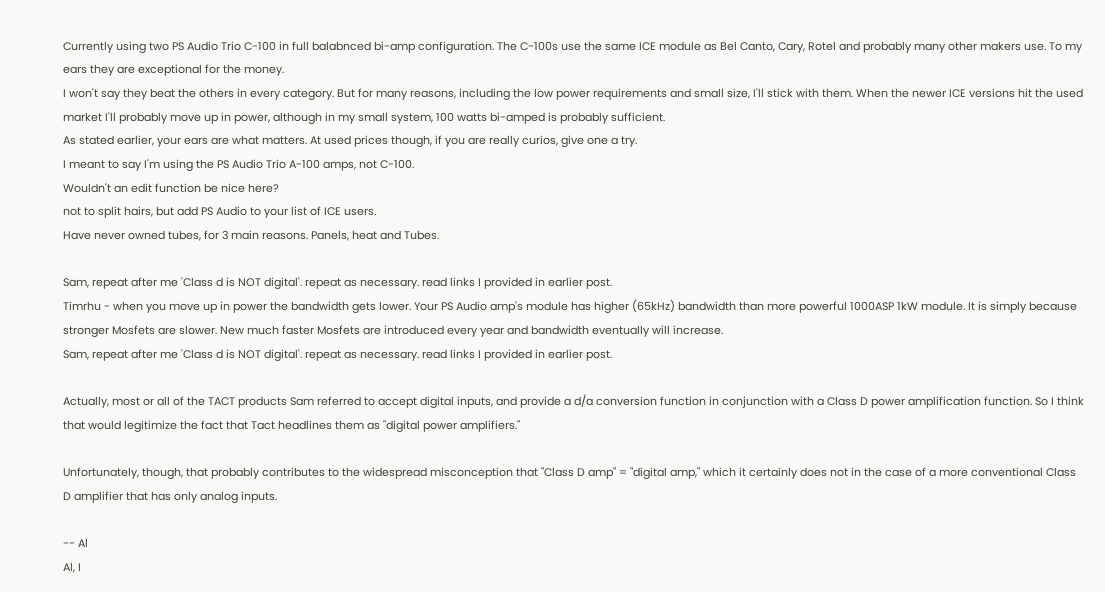Currently using two PS Audio Trio C-100 in full balabnced bi-amp configuration. The C-100s use the same ICE module as Bel Canto, Cary, Rotel and probably many other makers use. To my ears they are exceptional for the money.
I won't say they beat the others in every category. But for many reasons, including the low power requirements and small size, I'll stick with them. When the newer ICE versions hit the used market I'll probably move up in power, although in my small system, 100 watts bi-amped is probably sufficient.
As stated earlier, your ears are what matters. At used prices though, if you are really curios, give one a try.
I meant to say I'm using the PS Audio Trio A-100 amps, not C-100.
Wouldn't an edit function be nice here?
not to split hairs, but add PS Audio to your list of ICE users.
Have never owned tubes, for 3 main reasons. Panels, heat and Tubes.

Sam, repeat after me 'Class d is NOT digital'. repeat as necessary. read links I provided in earlier post.
Timrhu - when you move up in power the bandwidth gets lower. Your PS Audio amp's module has higher (65kHz) bandwidth than more powerful 1000ASP 1kW module. It is simply because stronger Mosfets are slower. New much faster Mosfets are introduced every year and bandwidth eventually will increase.
Sam, repeat after me 'Class d is NOT digital'. repeat as necessary. read links I provided in earlier post.

Actually, most or all of the TACT products Sam referred to accept digital inputs, and provide a d/a conversion function in conjunction with a Class D power amplification function. So I think that would legitimize the fact that Tact headlines them as "digital power amplifiers."

Unfortunately, though, that probably contributes to the widespread misconception that "Class D amp" = "digital amp," which it certainly does not in the case of a more conventional Class D amplifier that has only analog inputs.

-- Al
Al, I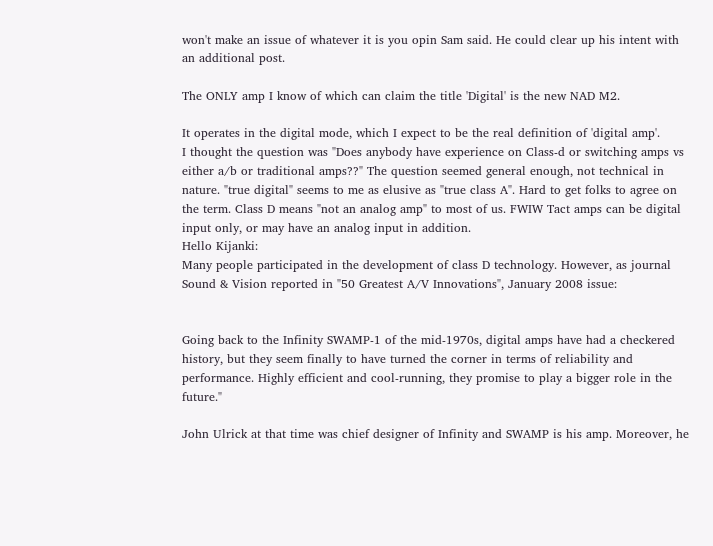won't make an issue of whatever it is you opin Sam said. He could clear up his intent with an additional post.

The ONLY amp I know of which can claim the title 'Digital' is the new NAD M2.

It operates in the digital mode, which I expect to be the real definition of 'digital amp'.
I thought the question was "Does anybody have experience on Class-d or switching amps vs either a/b or traditional amps??" The question seemed general enough, not technical in nature. "true digital" seems to me as elusive as "true class A". Hard to get folks to agree on the term. Class D means "not an analog amp" to most of us. FWIW Tact amps can be digital input only, or may have an analog input in addition.
Hello Kijanki:
Many people participated in the development of class D technology. However, as journal Sound & Vision reported in "50 Greatest A/V Innovations", January 2008 issue:


Going back to the Infinity SWAMP-1 of the mid-1970s, digital amps have had a checkered history, but they seem finally to have turned the corner in terms of reliability and performance. Highly efficient and cool-running, they promise to play a bigger role in the future."

John Ulrick at that time was chief designer of Infinity and SWAMP is his amp. Moreover, he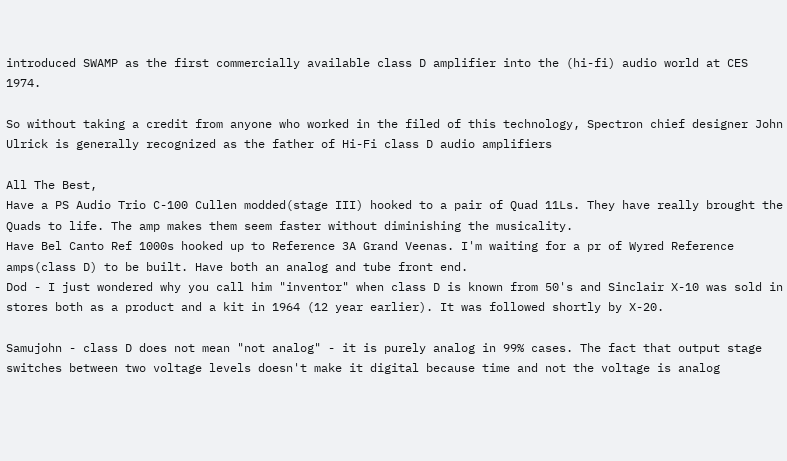introduced SWAMP as the first commercially available class D amplifier into the (hi-fi) audio world at CES 1974.

So without taking a credit from anyone who worked in the filed of this technology, Spectron chief designer John Ulrick is generally recognized as the father of Hi-Fi class D audio amplifiers

All The Best,
Have a PS Audio Trio C-100 Cullen modded(stage III) hooked to a pair of Quad 11Ls. They have really brought the Quads to life. The amp makes them seem faster without diminishing the musicality.
Have Bel Canto Ref 1000s hooked up to Reference 3A Grand Veenas. I'm waiting for a pr of Wyred Reference amps(class D) to be built. Have both an analog and tube front end.
Dod - I just wondered why you call him "inventor" when class D is known from 50's and Sinclair X-10 was sold in stores both as a product and a kit in 1964 (12 year earlier). It was followed shortly by X-20.

Samujohn - class D does not mean "not analog" - it is purely analog in 99% cases. The fact that output stage switches between two voltage levels doesn't make it digital because time and not the voltage is analog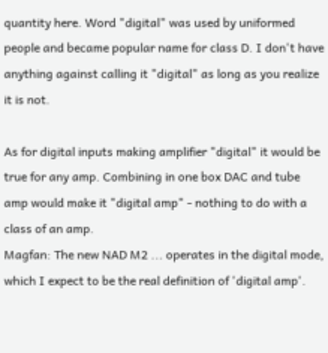quantity here. Word "digital" was used by uniformed people and became popular name for class D. I don't have anything against calling it "digital" as long as you realize it is not.

As for digital inputs making amplifier "digital" it would be true for any amp. Combining in one box DAC and tube amp would make it "digital amp" - nothing to do with a class of an amp.
Magfan: The new NAD M2 ... operates in the digital mode, which I expect to be the real definition of 'digital amp'.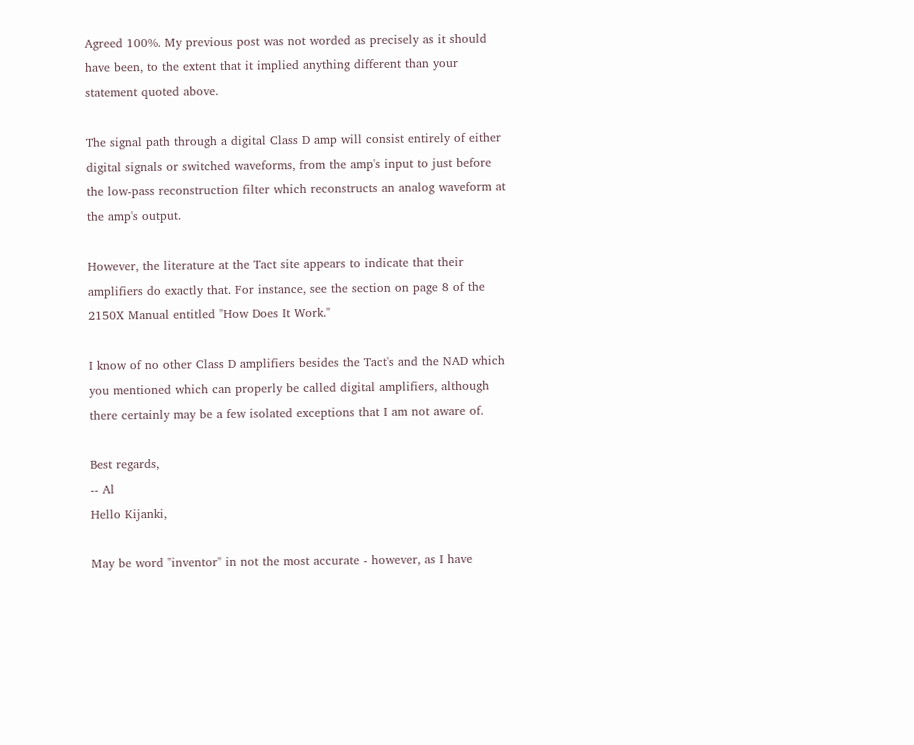Agreed 100%. My previous post was not worded as precisely as it should have been, to the extent that it implied anything different than your statement quoted above.

The signal path through a digital Class D amp will consist entirely of either digital signals or switched waveforms, from the amp's input to just before the low-pass reconstruction filter which reconstructs an analog waveform at the amp's output.

However, the literature at the Tact site appears to indicate that their amplifiers do exactly that. For instance, see the section on page 8 of the 2150X Manual entitled "How Does It Work."

I know of no other Class D amplifiers besides the Tact's and the NAD which you mentioned which can properly be called digital amplifiers, although there certainly may be a few isolated exceptions that I am not aware of.

Best regards,
-- Al
Hello Kijanki,

May be word "inventor" in not the most accurate - however, as I have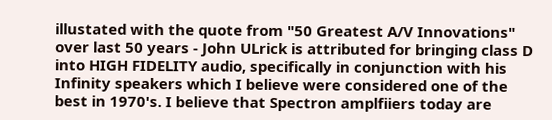illustated with the quote from "50 Greatest A/V Innovations" over last 50 years - John ULrick is attributed for bringing class D into HIGH FIDELITY audio, specifically in conjunction with his Infinity speakers which I believe were considered one of the best in 1970's. I believe that Spectron amplfiiers today are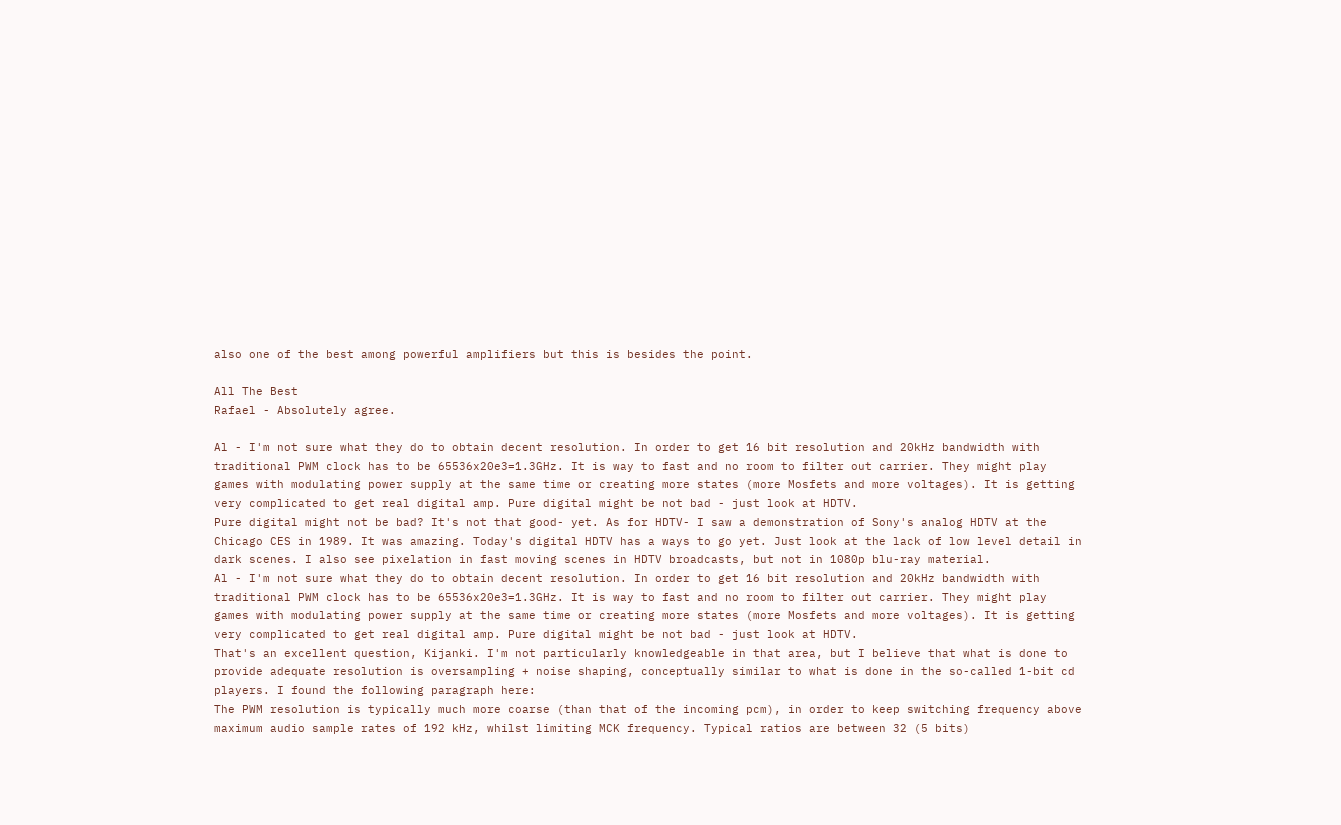also one of the best among powerful amplifiers but this is besides the point.

All The Best
Rafael - Absolutely agree.

Al - I'm not sure what they do to obtain decent resolution. In order to get 16 bit resolution and 20kHz bandwidth with traditional PWM clock has to be 65536x20e3=1.3GHz. It is way to fast and no room to filter out carrier. They might play games with modulating power supply at the same time or creating more states (more Mosfets and more voltages). It is getting very complicated to get real digital amp. Pure digital might be not bad - just look at HDTV.
Pure digital might not be bad? It's not that good- yet. As for HDTV- I saw a demonstration of Sony's analog HDTV at the Chicago CES in 1989. It was amazing. Today's digital HDTV has a ways to go yet. Just look at the lack of low level detail in dark scenes. I also see pixelation in fast moving scenes in HDTV broadcasts, but not in 1080p blu-ray material.
Al - I'm not sure what they do to obtain decent resolution. In order to get 16 bit resolution and 20kHz bandwidth with traditional PWM clock has to be 65536x20e3=1.3GHz. It is way to fast and no room to filter out carrier. They might play games with modulating power supply at the same time or creating more states (more Mosfets and more voltages). It is getting very complicated to get real digital amp. Pure digital might be not bad - just look at HDTV.
That's an excellent question, Kijanki. I'm not particularly knowledgeable in that area, but I believe that what is done to provide adequate resolution is oversampling + noise shaping, conceptually similar to what is done in the so-called 1-bit cd players. I found the following paragraph here:
The PWM resolution is typically much more coarse (than that of the incoming pcm), in order to keep switching frequency above maximum audio sample rates of 192 kHz, whilst limiting MCK frequency. Typical ratios are between 32 (5 bits)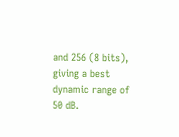and 256 (8 bits), giving a best dynamic range of 50 dB.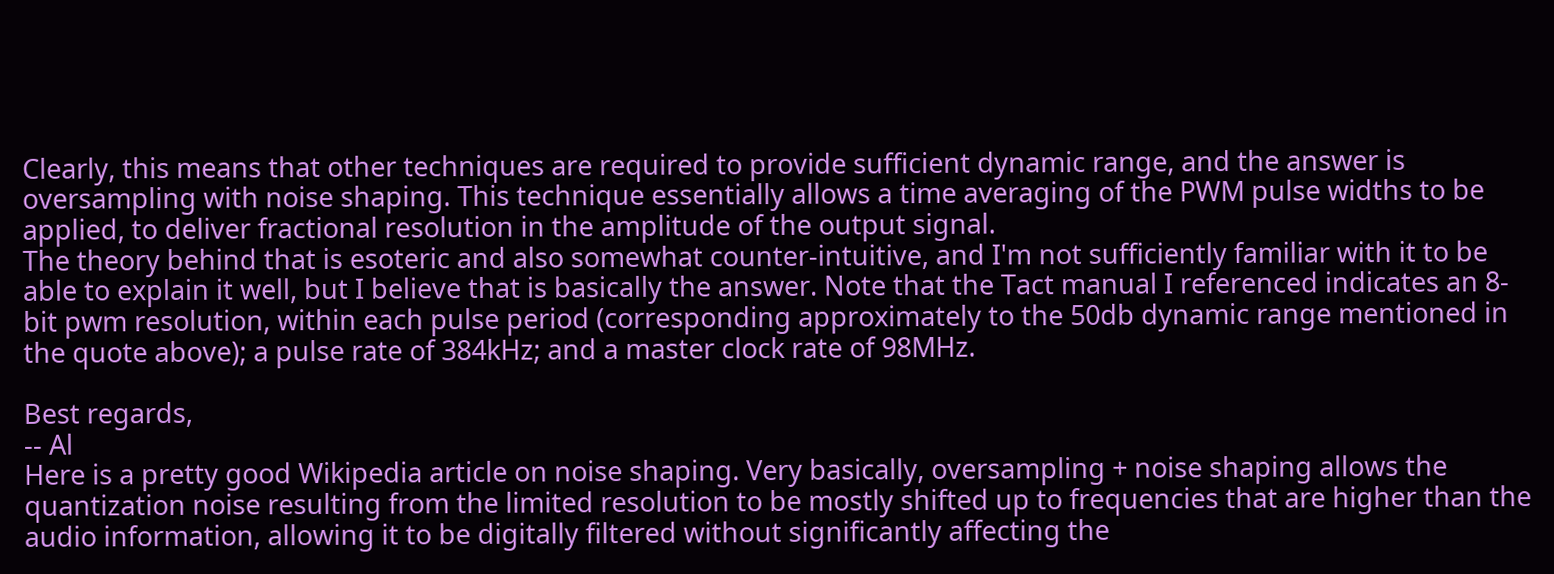Clearly, this means that other techniques are required to provide sufficient dynamic range, and the answer is oversampling with noise shaping. This technique essentially allows a time averaging of the PWM pulse widths to be applied, to deliver fractional resolution in the amplitude of the output signal.
The theory behind that is esoteric and also somewhat counter-intuitive, and I'm not sufficiently familiar with it to be able to explain it well, but I believe that is basically the answer. Note that the Tact manual I referenced indicates an 8-bit pwm resolution, within each pulse period (corresponding approximately to the 50db dynamic range mentioned in the quote above); a pulse rate of 384kHz; and a master clock rate of 98MHz.

Best regards,
-- Al
Here is a pretty good Wikipedia article on noise shaping. Very basically, oversampling + noise shaping allows the quantization noise resulting from the limited resolution to be mostly shifted up to frequencies that are higher than the audio information, allowing it to be digitally filtered without significantly affecting the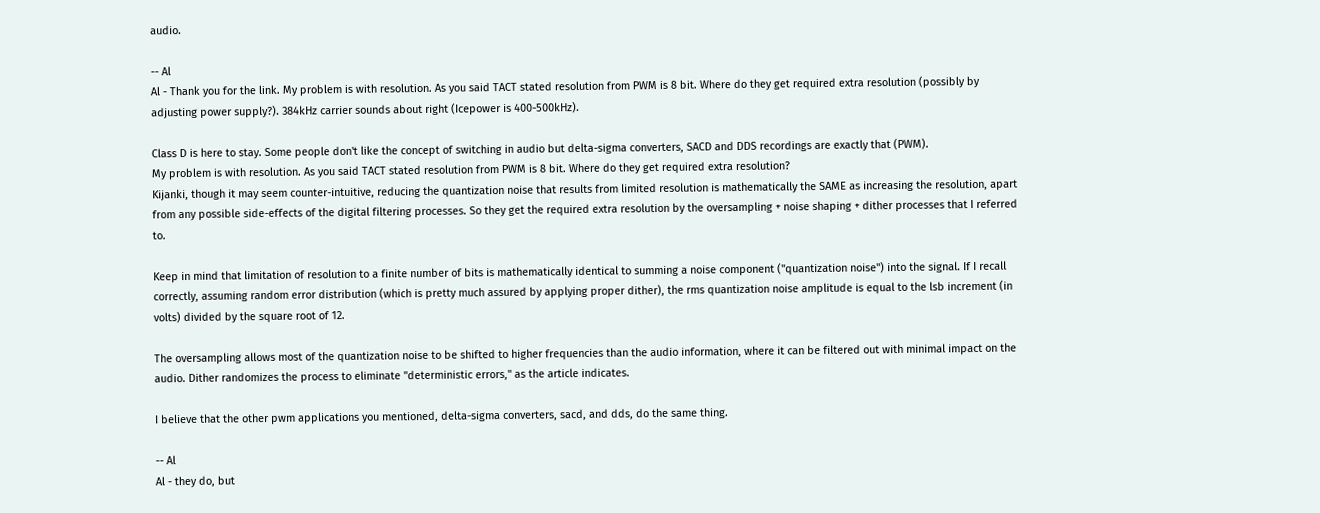audio.

-- Al
Al - Thank you for the link. My problem is with resolution. As you said TACT stated resolution from PWM is 8 bit. Where do they get required extra resolution (possibly by adjusting power supply?). 384kHz carrier sounds about right (Icepower is 400-500kHz).

Class D is here to stay. Some people don't like the concept of switching in audio but delta-sigma converters, SACD and DDS recordings are exactly that (PWM).
My problem is with resolution. As you said TACT stated resolution from PWM is 8 bit. Where do they get required extra resolution?
Kijanki, though it may seem counter-intuitive, reducing the quantization noise that results from limited resolution is mathematically the SAME as increasing the resolution, apart from any possible side-effects of the digital filtering processes. So they get the required extra resolution by the oversampling + noise shaping + dither processes that I referred to.

Keep in mind that limitation of resolution to a finite number of bits is mathematically identical to summing a noise component ("quantization noise") into the signal. If I recall correctly, assuming random error distribution (which is pretty much assured by applying proper dither), the rms quantization noise amplitude is equal to the lsb increment (in volts) divided by the square root of 12.

The oversampling allows most of the quantization noise to be shifted to higher frequencies than the audio information, where it can be filtered out with minimal impact on the audio. Dither randomizes the process to eliminate "deterministic errors," as the article indicates.

I believe that the other pwm applications you mentioned, delta-sigma converters, sacd, and dds, do the same thing.

-- Al
Al - they do, but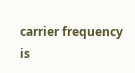carrier frequency is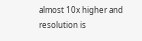almost 10x higher and resolution is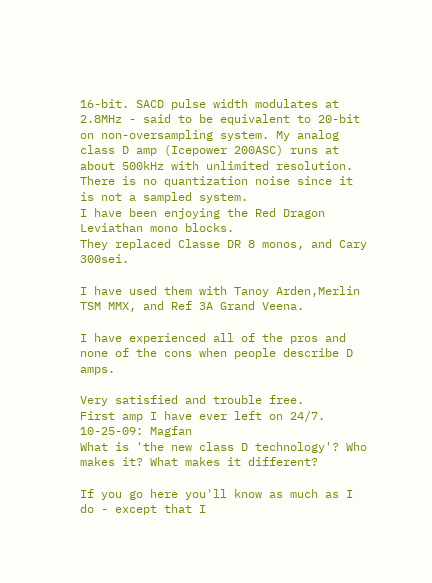16-bit. SACD pulse width modulates at 2.8MHz - said to be equivalent to 20-bit on non-oversampling system. My analog class D amp (Icepower 200ASC) runs at about 500kHz with unlimited resolution. There is no quantization noise since it is not a sampled system.
I have been enjoying the Red Dragon Leviathan mono blocks.
They replaced Classe DR 8 monos, and Cary 300sei.

I have used them with Tanoy Arden,Merlin TSM MMX, and Ref 3A Grand Veena.

I have experienced all of the pros and none of the cons when people describe D amps.

Very satisfied and trouble free.
First amp I have ever left on 24/7.
10-25-09: Magfan
What is 'the new class D technology'? Who makes it? What makes it different?

If you go here you'll know as much as I do - except that I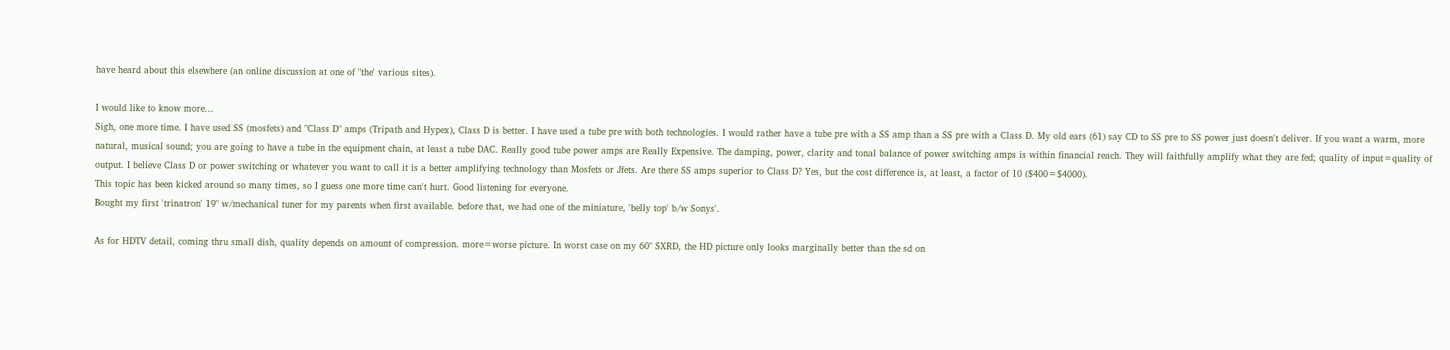have heard about this elsewhere (an online discussion at one of "the' various sites).

I would like to know more...
Sigh, one more time. I have used SS (mosfets) and "Class D" amps (Tripath and Hypex), Class D is better. I have used a tube pre with both technologies. I would rather have a tube pre with a SS amp than a SS pre with a Class D. My old ears (61) say CD to SS pre to SS power just doesn't deliver. If you want a warm, more natural, musical sound; you are going to have a tube in the equipment chain, at least a tube DAC. Really good tube power amps are Really Expensive. The damping, power, clarity and tonal balance of power switching amps is within financial reach. They will faithfully amplify what they are fed; quality of input=quality of output. I believe Class D or power switching or whatever you want to call it is a better amplifying technology than Mosfets or Jfets. Are there SS amps superior to Class D? Yes, but the cost difference is, at least, a factor of 10 ($400=$4000).
This topic has been kicked around so many times, so I guess one more time can't hurt. Good listening for everyone.
Bought my first 'trinatron' 19" w/mechanical tuner for my parents when first available. before that, we had one of the miniature, 'belly top' b/w Sonys'.

As for HDTV detail, coming thru small dish, quality depends on amount of compression. more=worse picture. In worst case on my 60" SXRD, the HD picture only looks marginally better than the sd on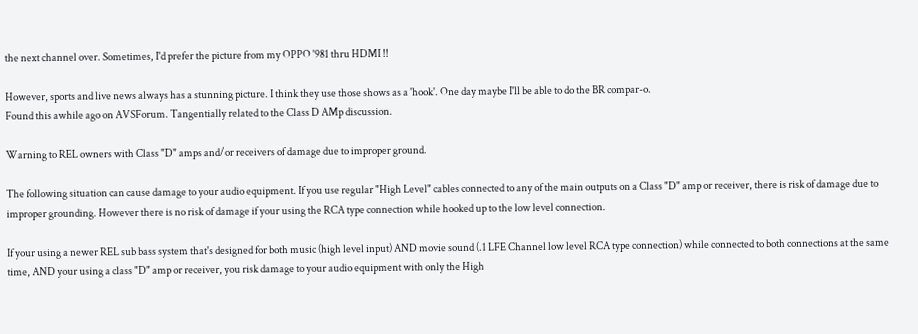the next channel over. Sometimes, I'd prefer the picture from my OPPO '981 thru HDMI !!

However, sports and live news always has a stunning picture. I think they use those shows as a 'hook'. One day maybe I'll be able to do the BR compar-o.
Found this awhile ago on AVSForum. Tangentially related to the Class D AMp discussion.

Warning to REL owners with Class "D" amps and/or receivers of damage due to improper ground.

The following situation can cause damage to your audio equipment. If you use regular "High Level" cables connected to any of the main outputs on a Class "D" amp or receiver, there is risk of damage due to improper grounding. However there is no risk of damage if your using the RCA type connection while hooked up to the low level connection.

If your using a newer REL sub bass system that's designed for both music (high level input) AND movie sound (.1 LFE Channel low level RCA type connection) while connected to both connections at the same time, AND your using a class "D" amp or receiver, you risk damage to your audio equipment with only the High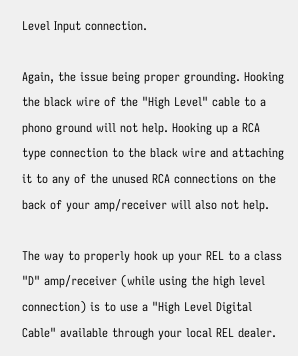Level Input connection.

Again, the issue being proper grounding. Hooking the black wire of the "High Level" cable to a phono ground will not help. Hooking up a RCA type connection to the black wire and attaching it to any of the unused RCA connections on the back of your amp/receiver will also not help.

The way to properly hook up your REL to a class "D" amp/receiver (while using the high level connection) is to use a "High Level Digital Cable" available through your local REL dealer.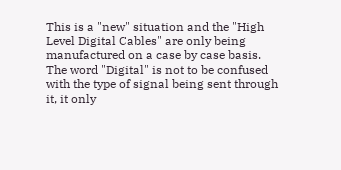This is a "new" situation and the "High Level Digital Cables" are only being manufactured on a case by case basis. The word "Digital" is not to be confused with the type of signal being sent through it, it only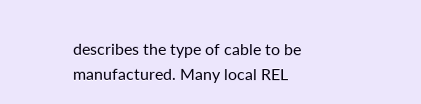describes the type of cable to be manufactured. Many local REL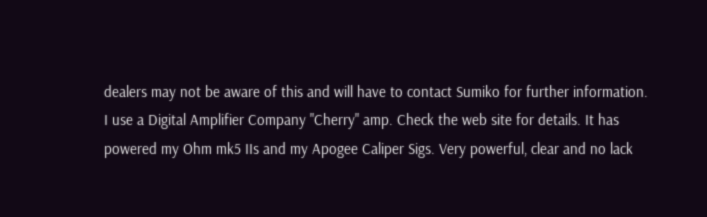dealers may not be aware of this and will have to contact Sumiko for further information.
I use a Digital Amplifier Company "Cherry" amp. Check the web site for details. It has powered my Ohm mk5 IIs and my Apogee Caliper Sigs. Very powerful, clear and no lack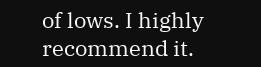of lows. I highly recommend it.